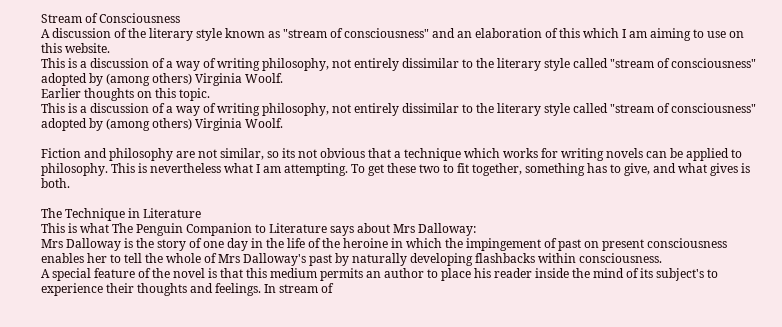Stream of Consciousness
A discussion of the literary style known as "stream of consciousness" and an elaboration of this which I am aiming to use on this website.
This is a discussion of a way of writing philosophy, not entirely dissimilar to the literary style called "stream of consciousness" adopted by (among others) Virginia Woolf.
Earlier thoughts on this topic.
This is a discussion of a way of writing philosophy, not entirely dissimilar to the literary style called "stream of consciousness" adopted by (among others) Virginia Woolf.

Fiction and philosophy are not similar, so its not obvious that a technique which works for writing novels can be applied to philosophy. This is nevertheless what I am attempting. To get these two to fit together, something has to give, and what gives is both.

The Technique in Literature
This is what The Penguin Companion to Literature says about Mrs Dalloway:
Mrs Dalloway is the story of one day in the life of the heroine in which the impingement of past on present consciousness enables her to tell the whole of Mrs Dalloway's past by naturally developing flashbacks within consciousness.
A special feature of the novel is that this medium permits an author to place his reader inside the mind of its subject's to experience their thoughts and feelings. In stream of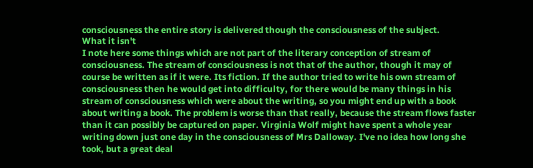consciousness the entire story is delivered though the consciousness of the subject.
What it isn't
I note here some things which are not part of the literary conception of stream of consciousness. The stream of consciousness is not that of the author, though it may of course be written as if it were. Its fiction. If the author tried to write his own stream of consciousness then he would get into difficulty, for there would be many things in his stream of consciousness which were about the writing, so you might end up with a book about writing a book. The problem is worse than that really, because the stream flows faster than it can possibly be captured on paper. Virginia Wolf might have spent a whole year writing down just one day in the consciousness of Mrs Dalloway. I've no idea how long she took, but a great deal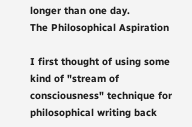longer than one day.
The Philosophical Aspiration

I first thought of using some kind of "stream of consciousness" technique for philosophical writing back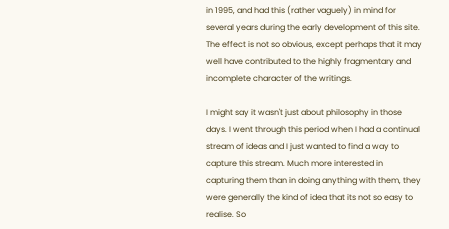in 1995, and had this (rather vaguely) in mind for several years during the early development of this site. The effect is not so obvious, except perhaps that it may well have contributed to the highly fragmentary and incomplete character of the writings.

I might say it wasn't just about philosophy in those days. I went through this period when I had a continual stream of ideas and I just wanted to find a way to capture this stream. Much more interested in capturing them than in doing anything with them, they were generally the kind of idea that its not so easy to realise. So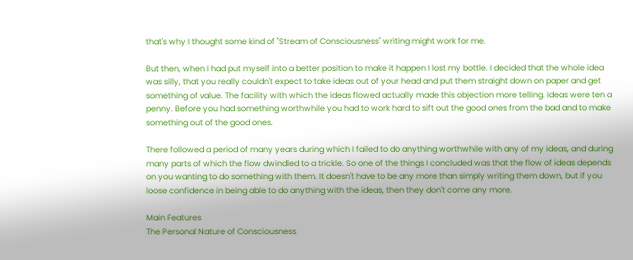that's why I thought some kind of "Stream of Consciousness" writing might work for me.

But then, when I had put myself into a better position to make it happen I lost my bottle. I decided that the whole idea was silly, that you really couldn't expect to take ideas out of your head and put them straight down on paper and get something of value. The facility with which the ideas flowed actually made this objection more telling. Ideas were ten a penny. Before you had something worthwhile you had to work hard to sift out the good ones from the bad and to make something out of the good ones.

There followed a period of many years during which I failed to do anything worthwhile with any of my ideas, and during many parts of which the flow dwindled to a trickle. So one of the things I concluded was that the flow of ideas depends on you wanting to do something with them. It doesn't have to be any more than simply writing them down, but if you loose confidence in being able to do anything with the ideas, then they don't come any more.

Main Features
The Personal Nature of Consciousness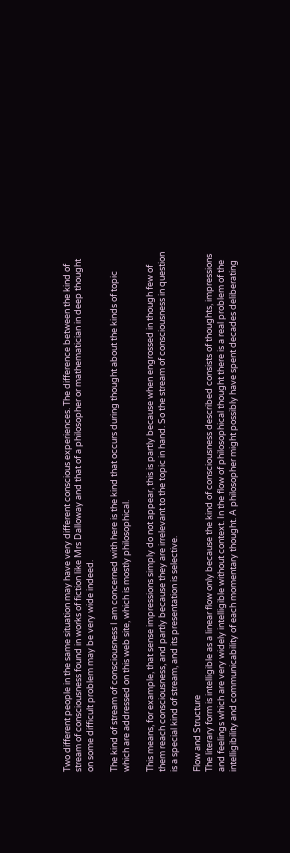Two different people in the same situation may have very different conscious experiences. The difference between the kind of stream of consciousness found in works of fiction like Mrs Dalloway and that of a philosopher or mathematician in deep thought on some difficult problem may be very wide indeed.

The kind of stream of consciousness I am concerned with here is the kind that occurs during thought about the kinds of topic which are addressed on this web site, which is mostly philosophical.

This means, for example, that sense impressions simply do not appear, this is partly because when engrossed in though few of them reach consciousness, and partly because they are irrelevant to the topic in hand. So the stream of consciousness in question is a special kind of stream, and its presentation is selective.

Flow and Structure
The literary form is intelligible as a linear flow only because the kind of consciousness described consists of thoughts, impressions and feelings which are very widely intelligible without context. In the flow of philosophical thought there is a real problem of the intelligibility and communicability of each momentary thought. A philosopher might possibly have spent decades deliberating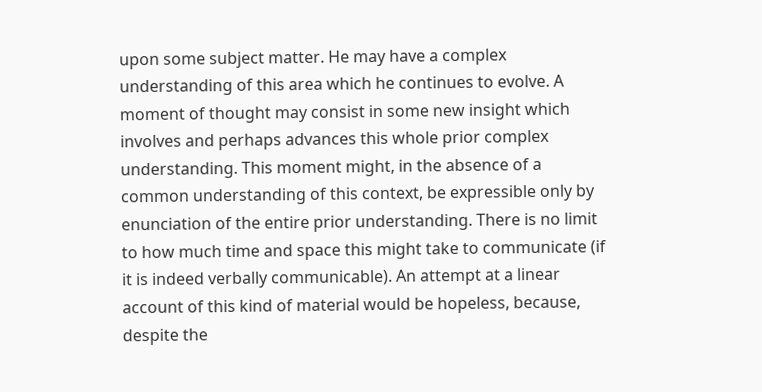upon some subject matter. He may have a complex understanding of this area which he continues to evolve. A moment of thought may consist in some new insight which involves and perhaps advances this whole prior complex understanding. This moment might, in the absence of a common understanding of this context, be expressible only by enunciation of the entire prior understanding. There is no limit to how much time and space this might take to communicate (if it is indeed verbally communicable). An attempt at a linear account of this kind of material would be hopeless, because, despite the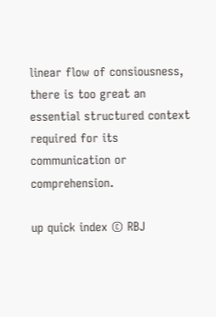linear flow of consiousness, there is too great an essential structured context required for its communication or comprehension.

up quick index © RBJ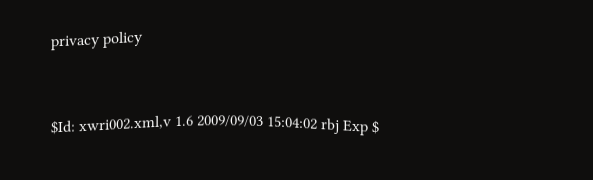privacy policy


$Id: xwri002.xml,v 1.6 2009/09/03 15:04:02 rbj Exp $